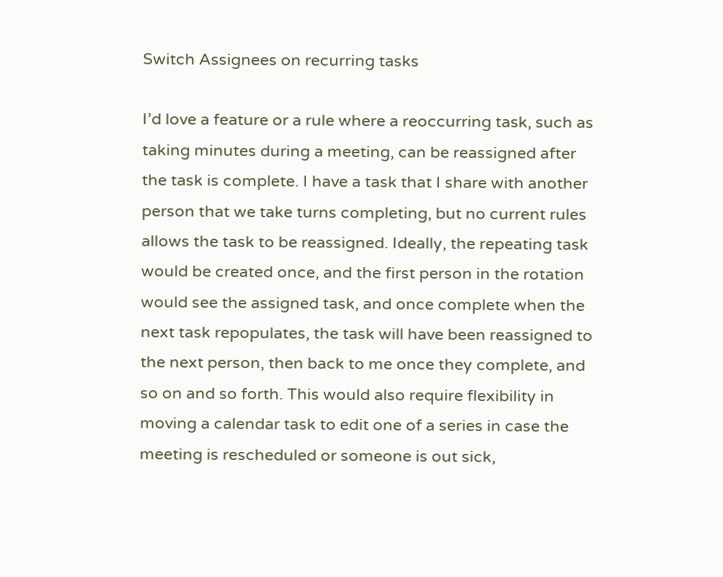Switch Assignees on recurring tasks

I’d love a feature or a rule where a reoccurring task, such as taking minutes during a meeting, can be reassigned after the task is complete. I have a task that I share with another person that we take turns completing, but no current rules allows the task to be reassigned. Ideally, the repeating task would be created once, and the first person in the rotation would see the assigned task, and once complete when the next task repopulates, the task will have been reassigned to the next person, then back to me once they complete, and so on and so forth. This would also require flexibility in moving a calendar task to edit one of a series in case the meeting is rescheduled or someone is out sick,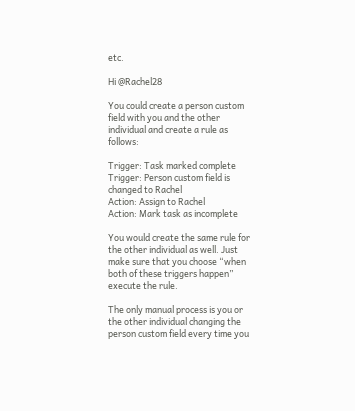etc.

Hi @Rachel28

You could create a person custom field with you and the other individual and create a rule as follows:

Trigger: Task marked complete
Trigger: Person custom field is changed to Rachel
Action: Assign to Rachel
Action: Mark task as incomplete

You would create the same rule for the other individual as well. Just make sure that you choose “when both of these triggers happen” execute the rule.

The only manual process is you or the other individual changing the person custom field every time you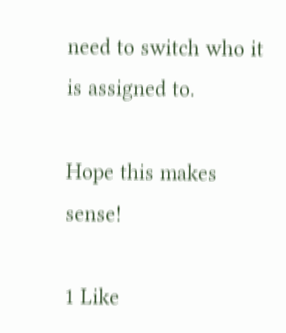need to switch who it is assigned to.

Hope this makes sense!

1 Like